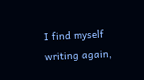I find myself writing again,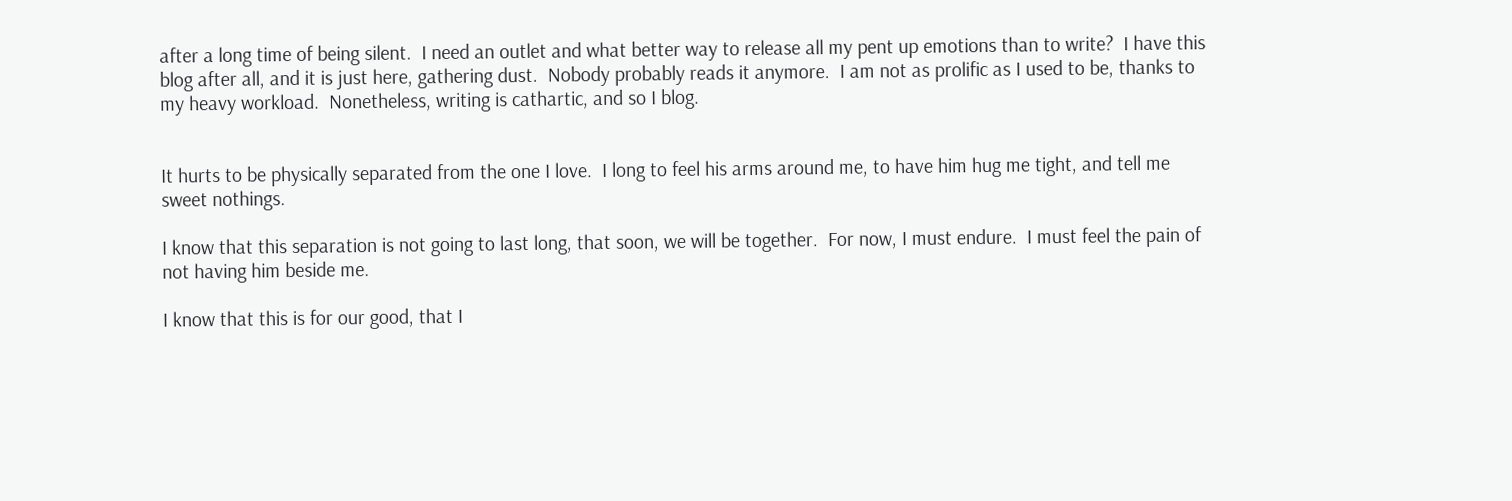after a long time of being silent.  I need an outlet and what better way to release all my pent up emotions than to write?  I have this blog after all, and it is just here, gathering dust.  Nobody probably reads it anymore.  I am not as prolific as I used to be, thanks to my heavy workload.  Nonetheless, writing is cathartic, and so I blog.


It hurts to be physically separated from the one I love.  I long to feel his arms around me, to have him hug me tight, and tell me sweet nothings.

I know that this separation is not going to last long, that soon, we will be together.  For now, I must endure.  I must feel the pain of not having him beside me.

I know that this is for our good, that I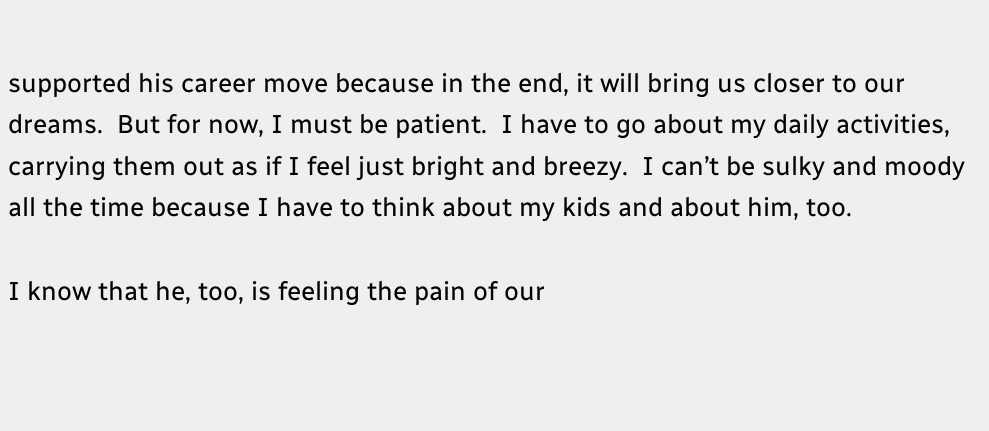supported his career move because in the end, it will bring us closer to our dreams.  But for now, I must be patient.  I have to go about my daily activities, carrying them out as if I feel just bright and breezy.  I can’t be sulky and moody all the time because I have to think about my kids and about him, too.

I know that he, too, is feeling the pain of our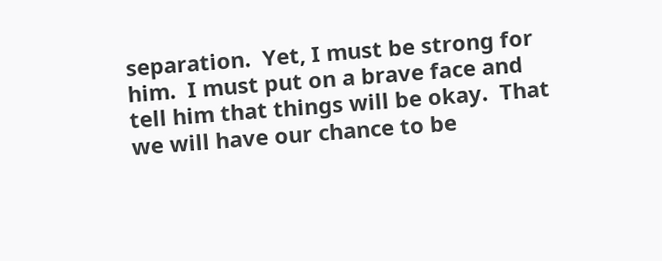separation.  Yet, I must be strong for him.  I must put on a brave face and tell him that things will be okay.  That we will have our chance to be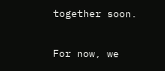together soon.

For now, we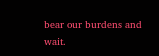bear our burdens and wait.